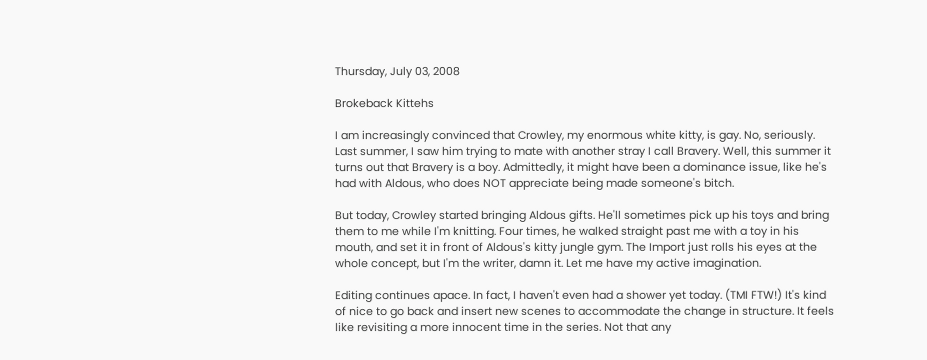Thursday, July 03, 2008

Brokeback Kittehs

I am increasingly convinced that Crowley, my enormous white kitty, is gay. No, seriously. Last summer, I saw him trying to mate with another stray I call Bravery. Well, this summer it turns out that Bravery is a boy. Admittedly, it might have been a dominance issue, like he's had with Aldous, who does NOT appreciate being made someone's bitch.

But today, Crowley started bringing Aldous gifts. He'll sometimes pick up his toys and bring them to me while I'm knitting. Four times, he walked straight past me with a toy in his mouth, and set it in front of Aldous's kitty jungle gym. The Import just rolls his eyes at the whole concept, but I'm the writer, damn it. Let me have my active imagination.

Editing continues apace. In fact, I haven't even had a shower yet today. (TMI FTW!) It's kind of nice to go back and insert new scenes to accommodate the change in structure. It feels like revisiting a more innocent time in the series. Not that any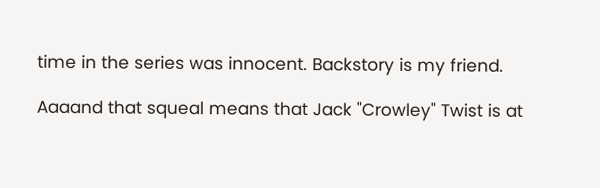time in the series was innocent. Backstory is my friend.

Aaaand that squeal means that Jack "Crowley" Twist is at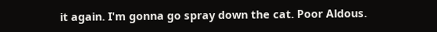it again. I'm gonna go spray down the cat. Poor Aldous.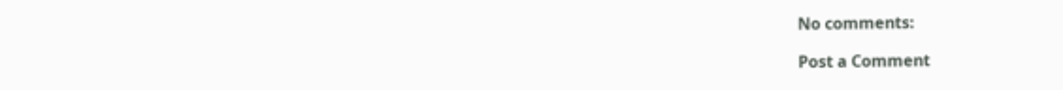No comments:

Post a Comment